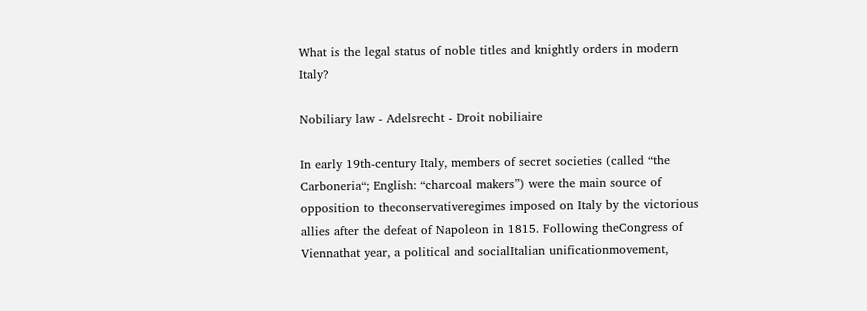What is the legal status of noble titles and knightly orders in modern Italy?

Nobiliary law - Adelsrecht - Droit nobiliaire

In early 19th-century Italy, members of secret societies (called “the Carboneria“; English: “charcoal makers”) were the main source of opposition to theconservativeregimes imposed on Italy by the victorious allies after the defeat of Napoleon in 1815. Following theCongress of Viennathat year, a political and socialItalian unificationmovement,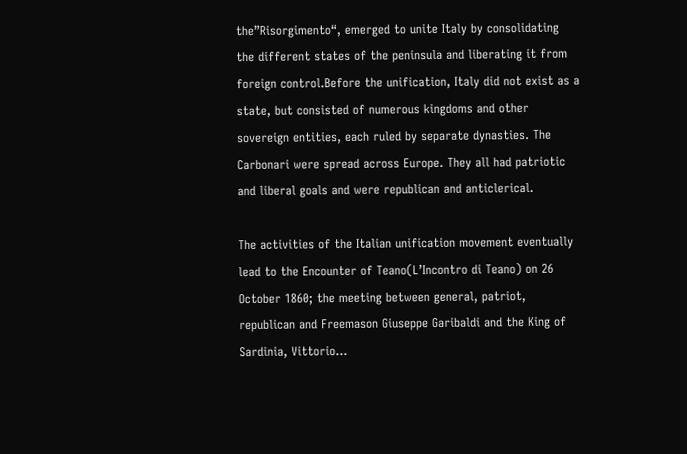the”Risorgimento“, emerged to unite Italy by consolidating the different states of the peninsula and liberating it from foreign control.Before the unification, Italy did not exist as a state, but consisted of numerous kingdoms and other sovereign entities, each ruled by separate dynasties. The Carbonari were spread across Europe. They all had patriotic and liberal goals and were republican and anticlerical.

The activities of the Italian unification movement eventually lead to the Encounter of Teano(L’Incontro di Teano) on 26 October 1860; the meeting between general, patriot, republican and Freemason Giuseppe Garibaldi and the King of Sardinia, Vittorio…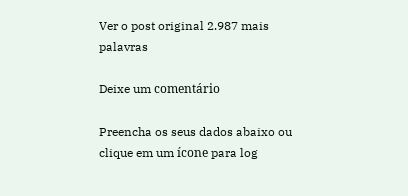Ver o post original 2.987 mais palavras

Deixe um comentário

Preencha os seus dados abaixo ou clique em um ícone para log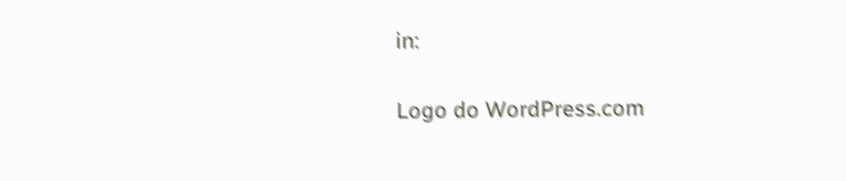in:

Logo do WordPress.com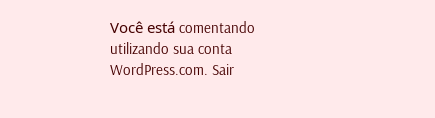Você está comentando utilizando sua conta WordPress.com. Sair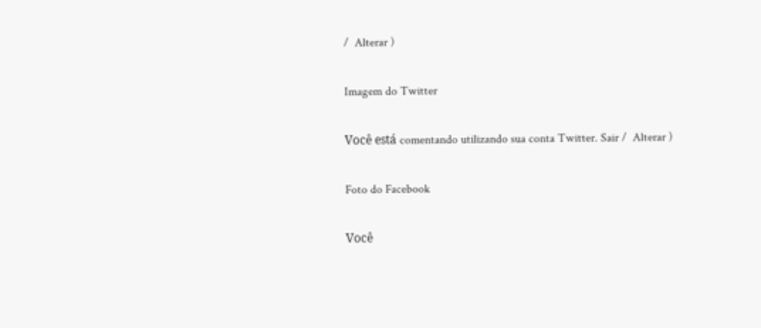/  Alterar )

Imagem do Twitter

Você está comentando utilizando sua conta Twitter. Sair /  Alterar )

Foto do Facebook

Você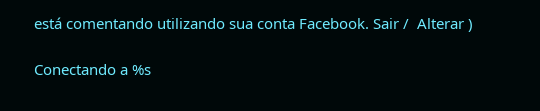está comentando utilizando sua conta Facebook. Sair /  Alterar )

Conectando a %s